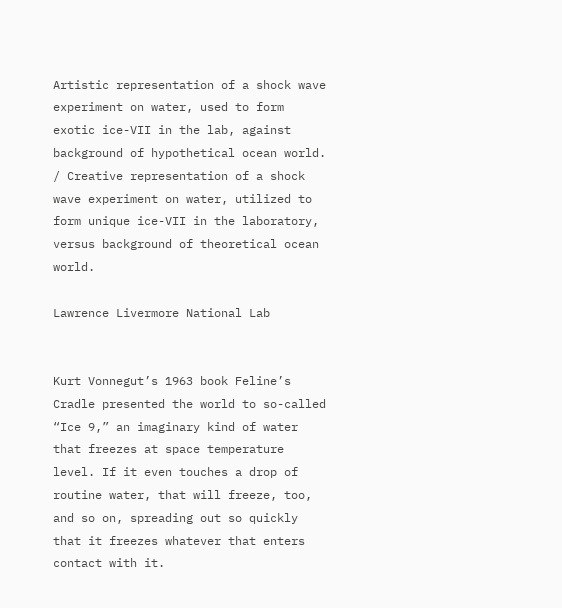Artistic representation of a shock wave experiment on water, used to form exotic ice-VII in the lab, against background of hypothetical ocean world.
/ Creative representation of a shock wave experiment on water, utilized to form unique ice-VII in the laboratory, versus background of theoretical ocean world.

Lawrence Livermore National Lab


Kurt Vonnegut’s 1963 book Feline’s Cradle presented the world to so-called “Ice 9,” an imaginary kind of water that freezes at space temperature level. If it even touches a drop of routine water, that will freeze, too, and so on, spreading out so quickly that it freezes whatever that enters contact with it.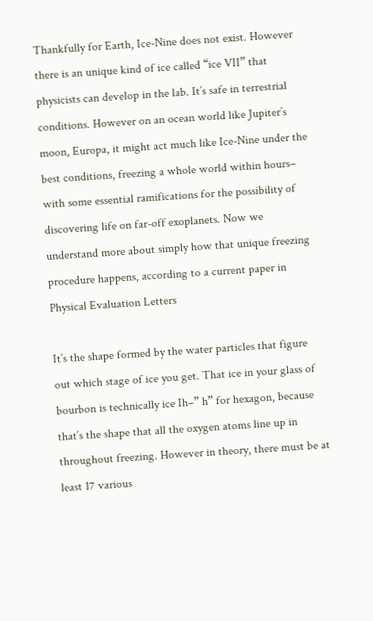Thankfully for Earth, Ice-Nine does not exist. However there is an unique kind of ice called “ice VII” that physicists can develop in the lab. It’s safe in terrestrial conditions. However on an ocean world like Jupiter’s moon, Europa, it might act much like Ice-Nine under the best conditions, freezing a whole world within hours– with some essential ramifications for the possibility of discovering life on far-off exoplanets. Now we understand more about simply how that unique freezing procedure happens, according to a current paper in Physical Evaluation Letters

It’s the shape formed by the water particles that figure out which stage of ice you get. That ice in your glass of bourbon is technically ice Ih–” h” for hexagon, because that’s the shape that all the oxygen atoms line up in throughout freezing. However in theory, there must be at least 17 various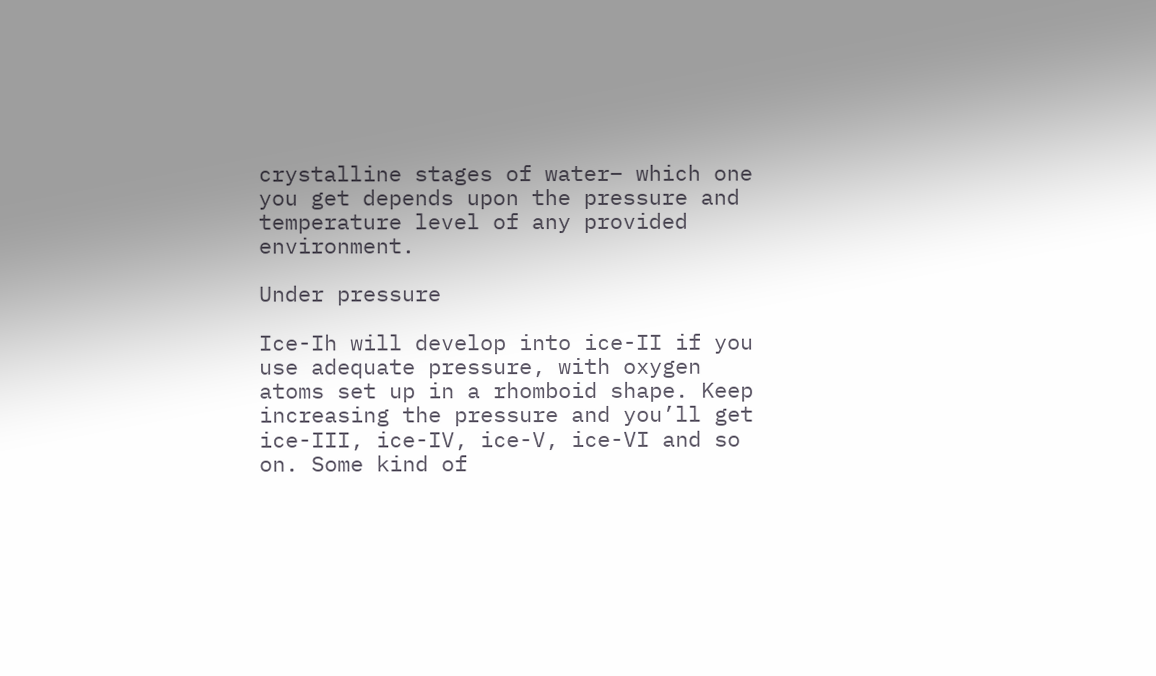crystalline stages of water– which one you get depends upon the pressure and temperature level of any provided environment.

Under pressure

Ice-Ih will develop into ice-II if you use adequate pressure, with oxygen atoms set up in a rhomboid shape. Keep increasing the pressure and you’ll get ice-III, ice-IV, ice-V, ice-VI and so on. Some kind of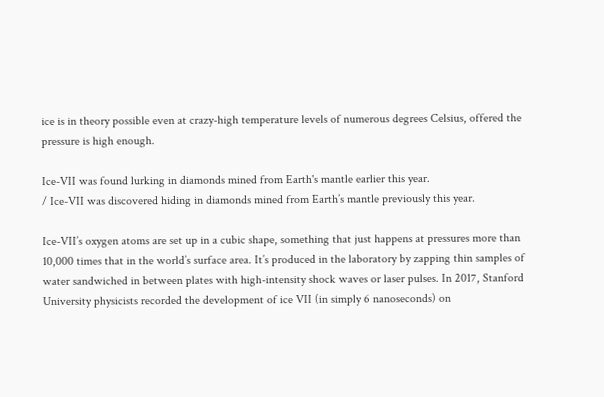ice is in theory possible even at crazy-high temperature levels of numerous degrees Celsius, offered the pressure is high enough.

Ice-VII was found lurking in diamonds mined from Earth's mantle earlier this year.
/ Ice-VII was discovered hiding in diamonds mined from Earth’s mantle previously this year.

Ice-VII’s oxygen atoms are set up in a cubic shape, something that just happens at pressures more than 10,000 times that in the world’s surface area. It’s produced in the laboratory by zapping thin samples of water sandwiched in between plates with high-intensity shock waves or laser pulses. In 2017, Stanford University physicists recorded the development of ice VII (in simply 6 nanoseconds) on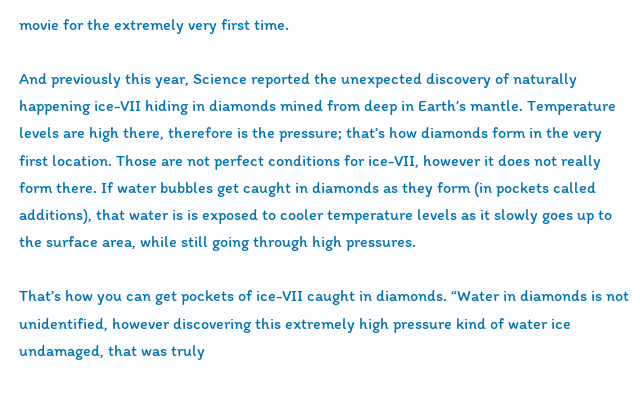movie for the extremely very first time.

And previously this year, Science reported the unexpected discovery of naturally happening ice-VII hiding in diamonds mined from deep in Earth’s mantle. Temperature levels are high there, therefore is the pressure; that’s how diamonds form in the very first location. Those are not perfect conditions for ice-VII, however it does not really form there. If water bubbles get caught in diamonds as they form (in pockets called additions), that water is is exposed to cooler temperature levels as it slowly goes up to the surface area, while still going through high pressures.

That’s how you can get pockets of ice-VII caught in diamonds. “Water in diamonds is not unidentified, however discovering this extremely high pressure kind of water ice undamaged, that was truly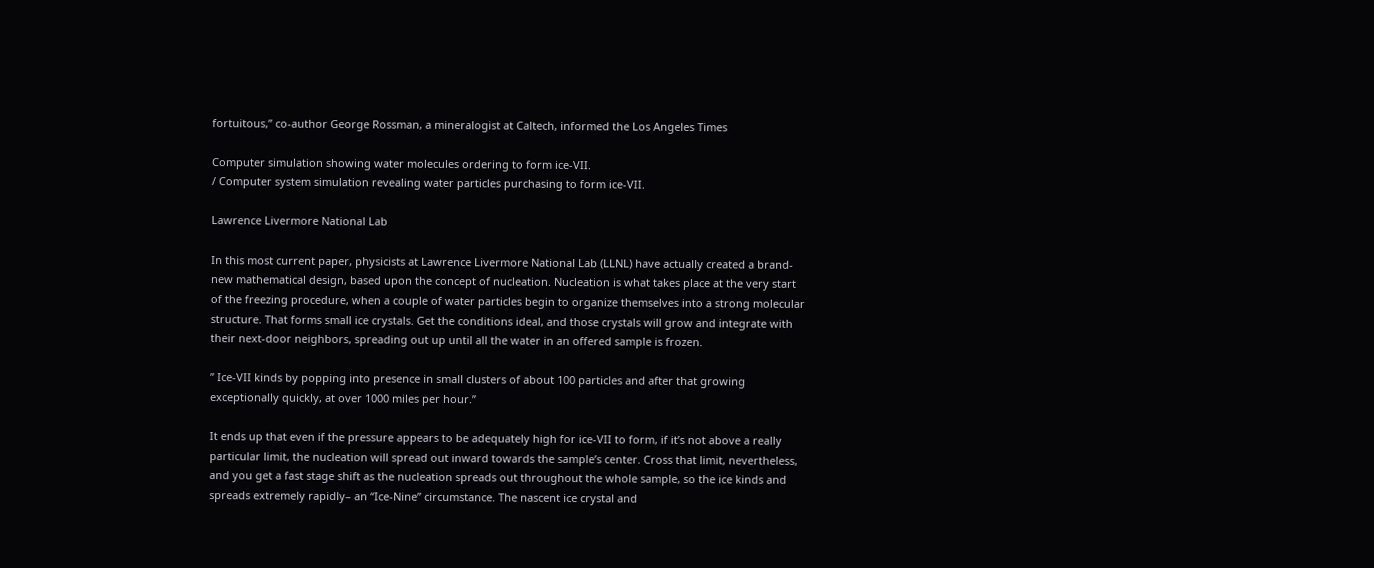fortuitous,” co-author George Rossman, a mineralogist at Caltech, informed the Los Angeles Times

Computer simulation showing water molecules ordering to form ice-VII.
/ Computer system simulation revealing water particles purchasing to form ice-VII.

Lawrence Livermore National Lab

In this most current paper, physicists at Lawrence Livermore National Lab (LLNL) have actually created a brand-new mathematical design, based upon the concept of nucleation. Nucleation is what takes place at the very start of the freezing procedure, when a couple of water particles begin to organize themselves into a strong molecular structure. That forms small ice crystals. Get the conditions ideal, and those crystals will grow and integrate with their next-door neighbors, spreading out up until all the water in an offered sample is frozen.

” Ice-VII kinds by popping into presence in small clusters of about 100 particles and after that growing exceptionally quickly, at over 1000 miles per hour.”

It ends up that even if the pressure appears to be adequately high for ice-VII to form, if it’s not above a really particular limit, the nucleation will spread out inward towards the sample’s center. Cross that limit, nevertheless, and you get a fast stage shift as the nucleation spreads out throughout the whole sample, so the ice kinds and spreads extremely rapidly– an “Ice-Nine” circumstance. The nascent ice crystal and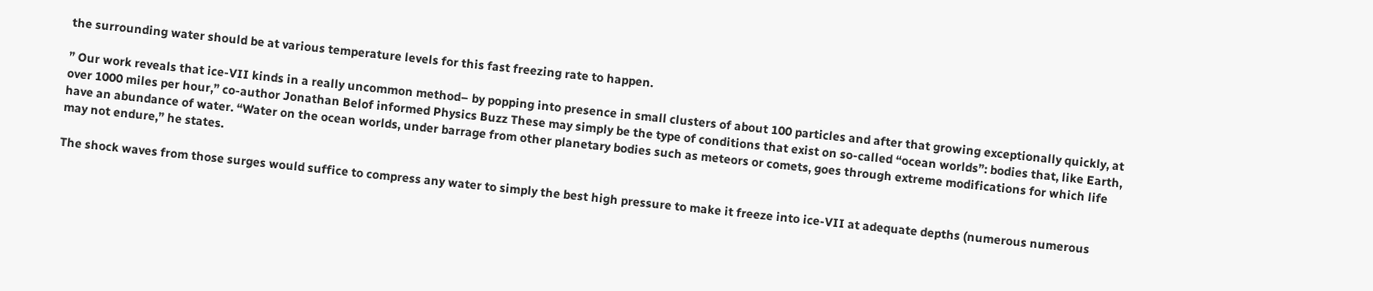the surrounding water should be at various temperature levels for this fast freezing rate to happen.

” Our work reveals that ice-VII kinds in a really uncommon method– by popping into presence in small clusters of about 100 particles and after that growing exceptionally quickly, at over 1000 miles per hour,” co-author Jonathan Belof informed Physics Buzz These may simply be the type of conditions that exist on so-called “ocean worlds”: bodies that, like Earth, have an abundance of water. “Water on the ocean worlds, under barrage from other planetary bodies such as meteors or comets, goes through extreme modifications for which life may not endure,” he states.

The shock waves from those surges would suffice to compress any water to simply the best high pressure to make it freeze into ice-VII at adequate depths (numerous numerous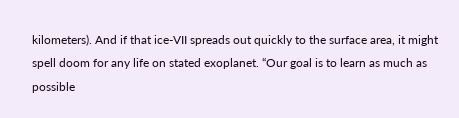kilometers). And if that ice-VII spreads out quickly to the surface area, it might spell doom for any life on stated exoplanet. “Our goal is to learn as much as possible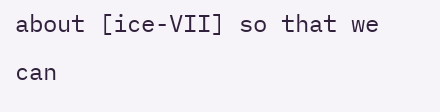about [ice-VII] so that we can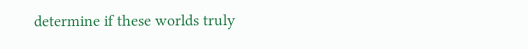determine if these worlds truly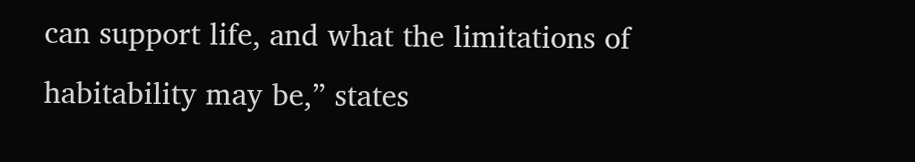can support life, and what the limitations of habitability may be,” states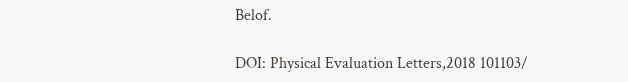Belof.

DOI: Physical Evaluation Letters,2018 101103/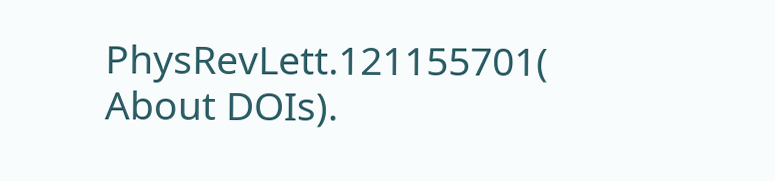PhysRevLett.121155701( About DOIs).